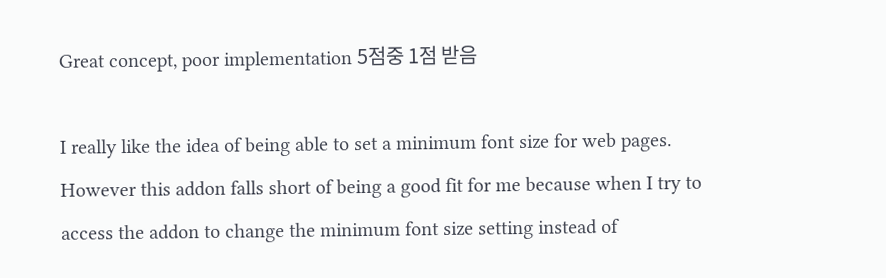Great concept, poor implementation 5점중 1점 받음

I really like the idea of being able to set a minimum font size for web pages. However this addon falls short of being a good fit for me because when I try to access the addon to change the minimum font size setting instead of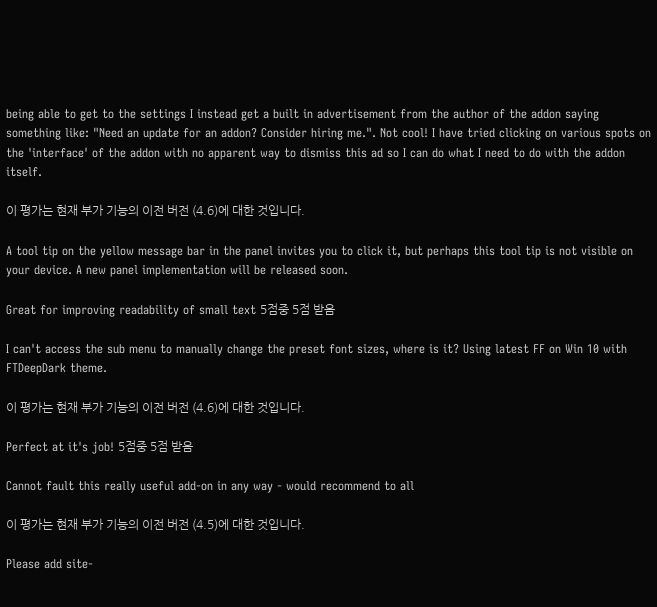being able to get to the settings I instead get a built in advertisement from the author of the addon saying something like: "Need an update for an addon? Consider hiring me.". Not cool! I have tried clicking on various spots on the 'interface' of the addon with no apparent way to dismiss this ad so I can do what I need to do with the addon itself.

이 평가는 현재 부가 기능의 이전 버전 (4.6)에 대한 것입니다.

A tool tip on the yellow message bar in the panel invites you to click it, but perhaps this tool tip is not visible on your device. A new panel implementation will be released soon.

Great for improving readability of small text 5점중 5점 받음

I can't access the sub menu to manually change the preset font sizes, where is it? Using latest FF on Win 10 with FTDeepDark theme.

이 평가는 현재 부가 기능의 이전 버전 (4.6)에 대한 것입니다.

Perfect at it's job! 5점중 5점 받음

Cannot fault this really useful add-on in any way - would recommend to all

이 평가는 현재 부가 기능의 이전 버전 (4.5)에 대한 것입니다.

Please add site-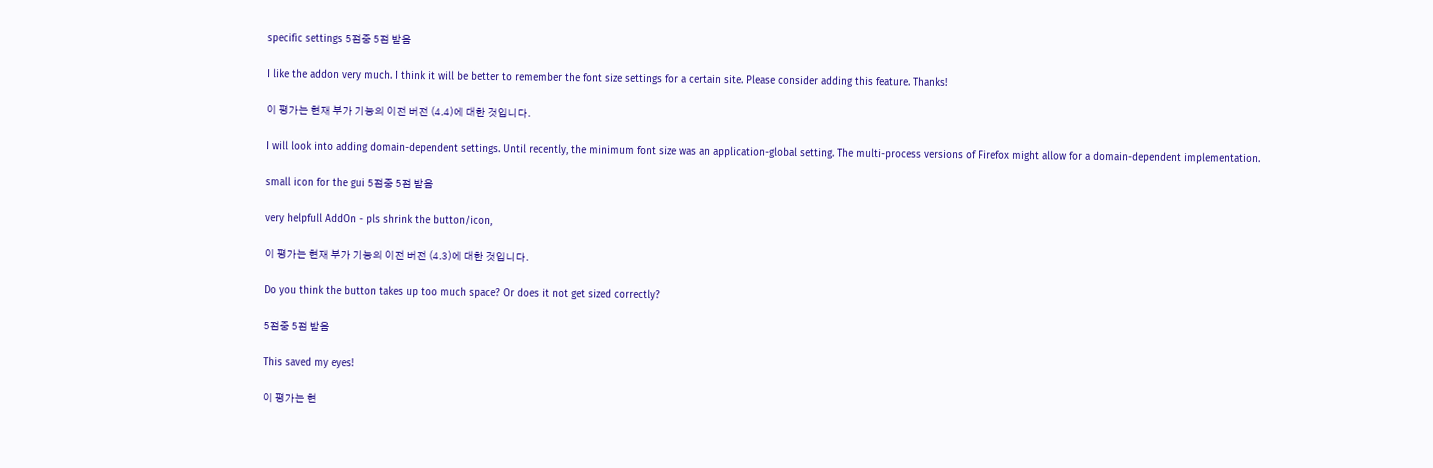specific settings 5점중 5점 받음

I like the addon very much. I think it will be better to remember the font size settings for a certain site. Please consider adding this feature. Thanks!

이 평가는 현재 부가 기능의 이전 버전 (4.4)에 대한 것입니다.

I will look into adding domain-dependent settings. Until recently, the minimum font size was an application-global setting. The multi-process versions of Firefox might allow for a domain-dependent implementation.

small icon for the gui 5점중 5점 받음

very helpfull AddOn - pls shrink the button/icon,

이 평가는 현재 부가 기능의 이전 버전 (4.3)에 대한 것입니다.

Do you think the button takes up too much space? Or does it not get sized correctly?

5점중 5점 받음

This saved my eyes!

이 평가는 현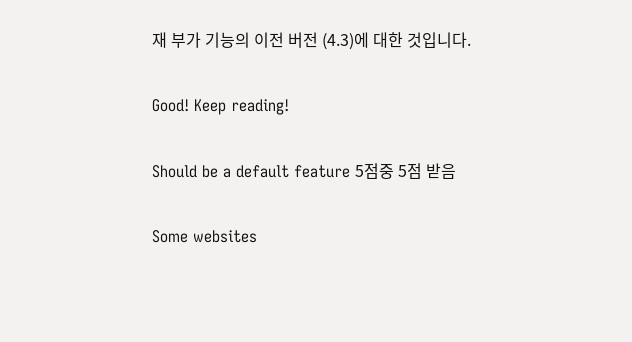재 부가 기능의 이전 버전 (4.3)에 대한 것입니다.

Good! Keep reading!

Should be a default feature 5점중 5점 받음

Some websites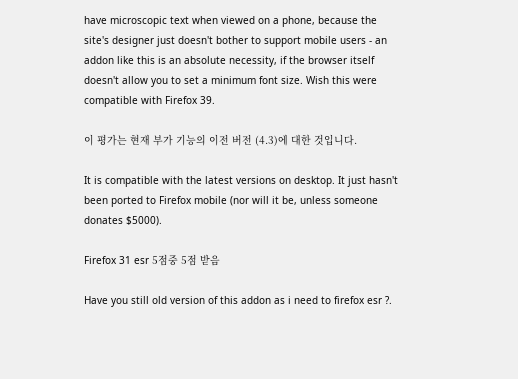have microscopic text when viewed on a phone, because the site's designer just doesn't bother to support mobile users - an addon like this is an absolute necessity, if the browser itself doesn't allow you to set a minimum font size. Wish this were compatible with Firefox 39.

이 평가는 현재 부가 기능의 이전 버전 (4.3)에 대한 것입니다.

It is compatible with the latest versions on desktop. It just hasn't been ported to Firefox mobile (nor will it be, unless someone donates $5000).

Firefox 31 esr 5점중 5점 받음

Have you still old version of this addon as i need to firefox esr ?.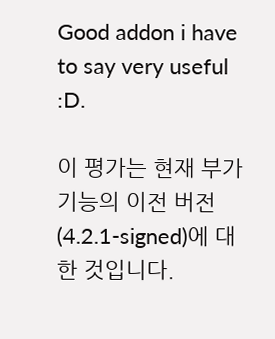Good addon i have to say very useful :D.

이 평가는 현재 부가 기능의 이전 버전 (4.2.1-signed)에 대한 것입니다.